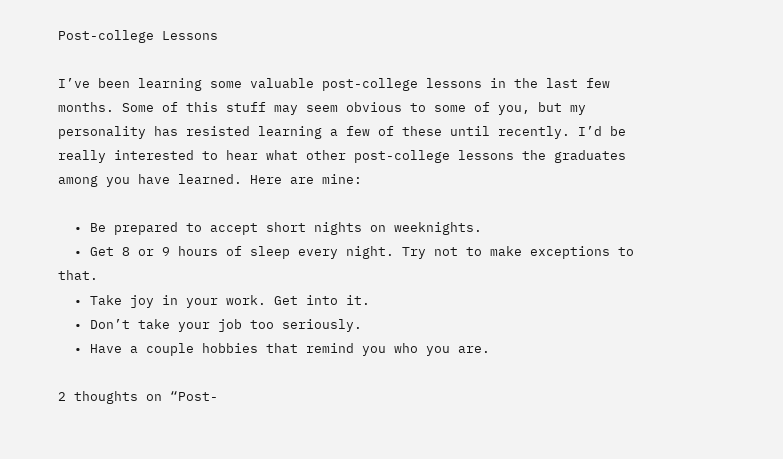Post-college Lessons

I’ve been learning some valuable post-college lessons in the last few months. Some of this stuff may seem obvious to some of you, but my personality has resisted learning a few of these until recently. I’d be really interested to hear what other post-college lessons the graduates among you have learned. Here are mine:

  • Be prepared to accept short nights on weeknights.
  • Get 8 or 9 hours of sleep every night. Try not to make exceptions to that.
  • Take joy in your work. Get into it.
  • Don’t take your job too seriously.
  • Have a couple hobbies that remind you who you are.

2 thoughts on “Post-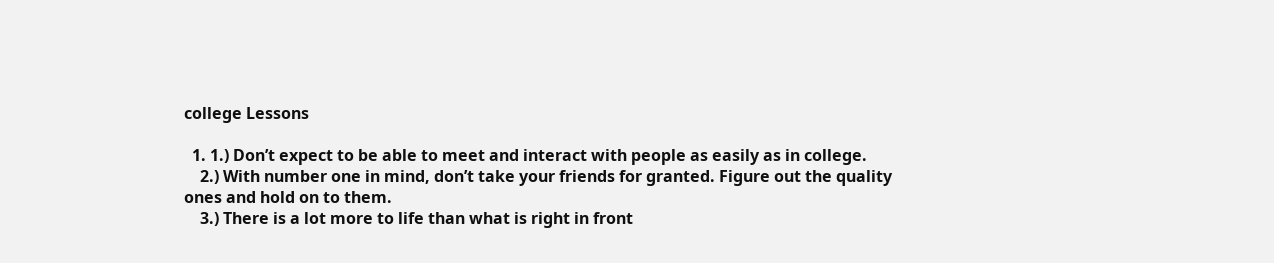college Lessons

  1. 1.) Don’t expect to be able to meet and interact with people as easily as in college.
    2.) With number one in mind, don’t take your friends for granted. Figure out the quality ones and hold on to them.
    3.) There is a lot more to life than what is right in front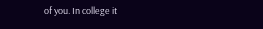of you. In college it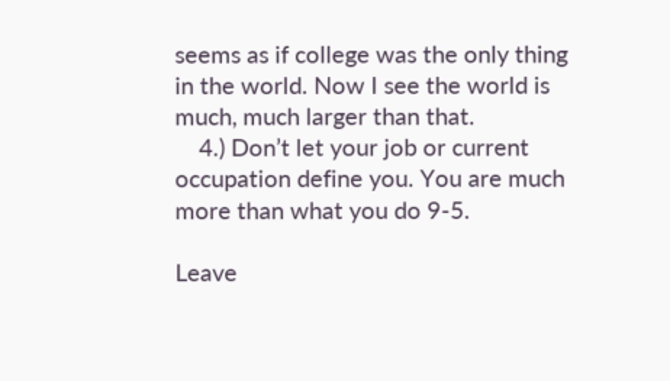seems as if college was the only thing in the world. Now I see the world is much, much larger than that.
    4.) Don’t let your job or current occupation define you. You are much more than what you do 9-5.

Leave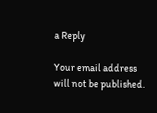a Reply

Your email address will not be published.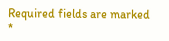Required fields are marked *